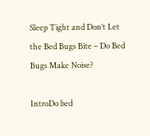Sleep Tight and Don’t Let the Bed Bugs Bite – Do Bed Bugs Make Noise?

IntroDo bed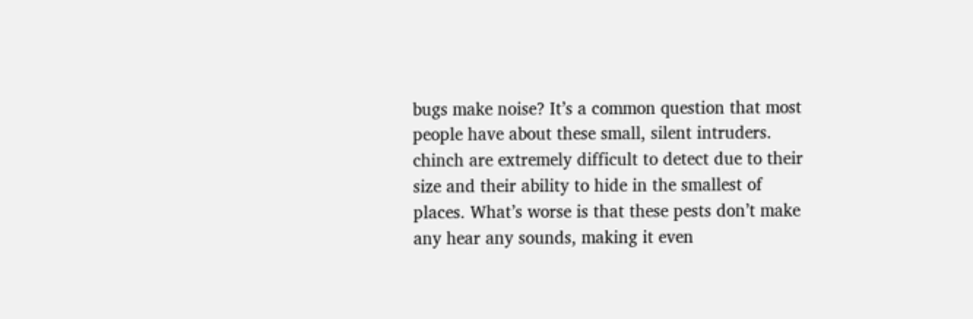bugs make noise? It’s a common question that most people have about these small, silent intruders. chinch are extremely difficult to detect due to their size and their ability to hide in the smallest of places. What’s worse is that these pests don’t make any hear any sounds, making it even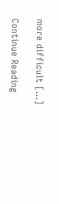more difficult […]

Continue Reading